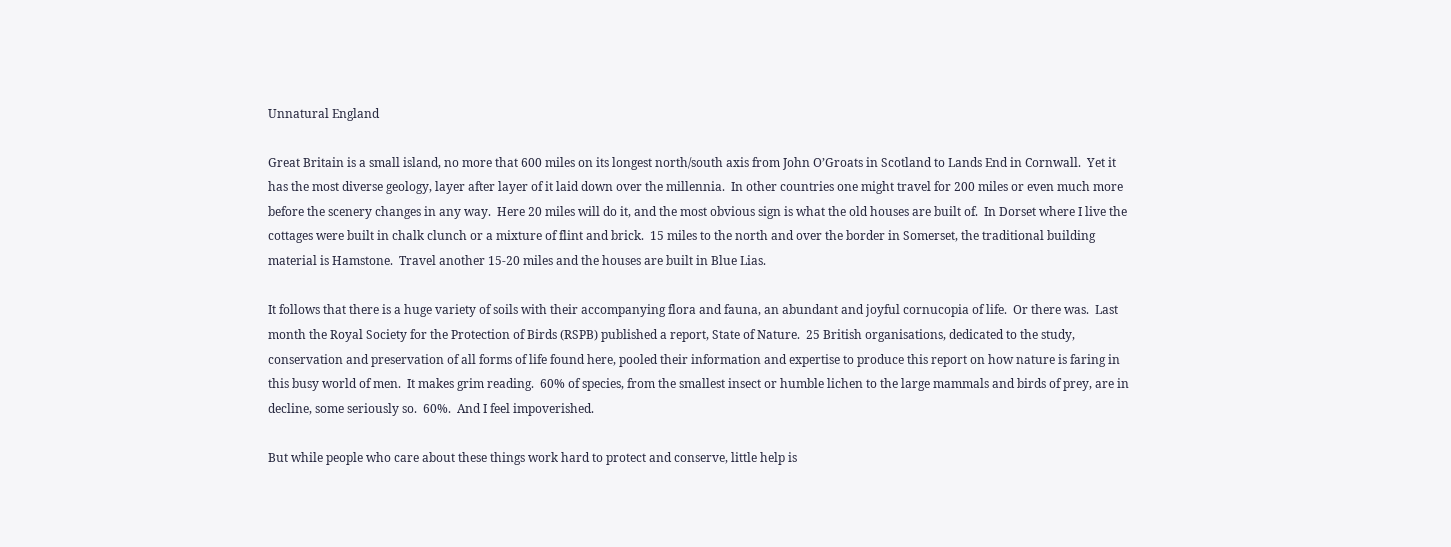Unnatural England

Great Britain is a small island, no more that 600 miles on its longest north/south axis from John O’Groats in Scotland to Lands End in Cornwall.  Yet it has the most diverse geology, layer after layer of it laid down over the millennia.  In other countries one might travel for 200 miles or even much more before the scenery changes in any way.  Here 20 miles will do it, and the most obvious sign is what the old houses are built of.  In Dorset where I live the cottages were built in chalk clunch or a mixture of flint and brick.  15 miles to the north and over the border in Somerset, the traditional building material is Hamstone.  Travel another 15-20 miles and the houses are built in Blue Lias.

It follows that there is a huge variety of soils with their accompanying flora and fauna, an abundant and joyful cornucopia of life.  Or there was.  Last month the Royal Society for the Protection of Birds (RSPB) published a report, State of Nature.  25 British organisations, dedicated to the study, conservation and preservation of all forms of life found here, pooled their information and expertise to produce this report on how nature is faring in this busy world of men.  It makes grim reading.  60% of species, from the smallest insect or humble lichen to the large mammals and birds of prey, are in decline, some seriously so.  60%.  And I feel impoverished.

But while people who care about these things work hard to protect and conserve, little help is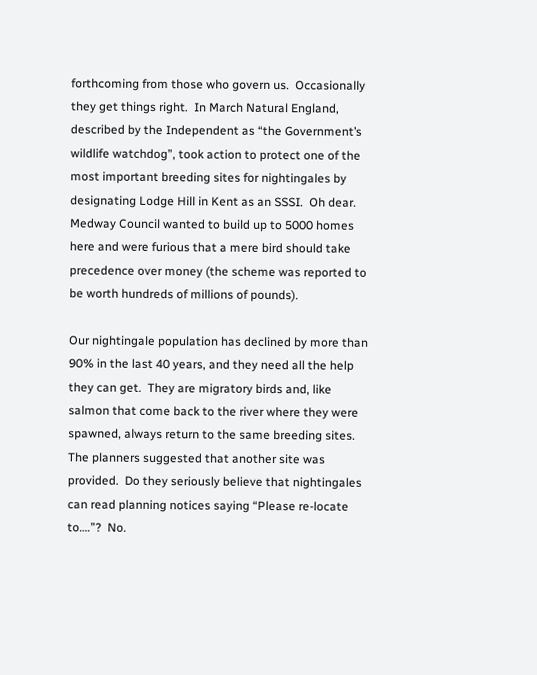forthcoming from those who govern us.  Occasionally they get things right.  In March Natural England, described by the Independent as “the Government’s wildlife watchdog”, took action to protect one of the most important breeding sites for nightingales by designating Lodge Hill in Kent as an SSSI.  Oh dear.  Medway Council wanted to build up to 5000 homes here and were furious that a mere bird should take precedence over money (the scheme was reported to be worth hundreds of millions of pounds).

Our nightingale population has declined by more than 90% in the last 40 years, and they need all the help they can get.  They are migratory birds and, like salmon that come back to the river where they were spawned, always return to the same breeding sites.  The planners suggested that another site was provided.  Do they seriously believe that nightingales can read planning notices saying “Please re-locate to….”?  No.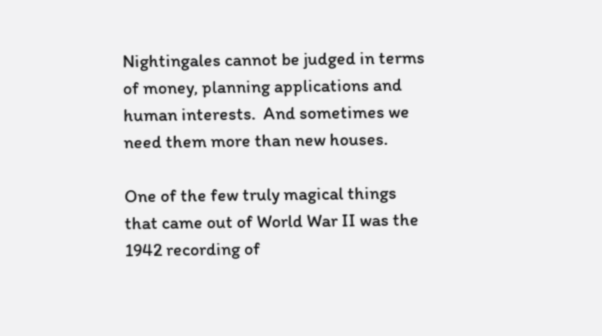Nightingales cannot be judged in terms of money, planning applications and human interests.  And sometimes we need them more than new houses.

One of the few truly magical things that came out of World War II was the 1942 recording of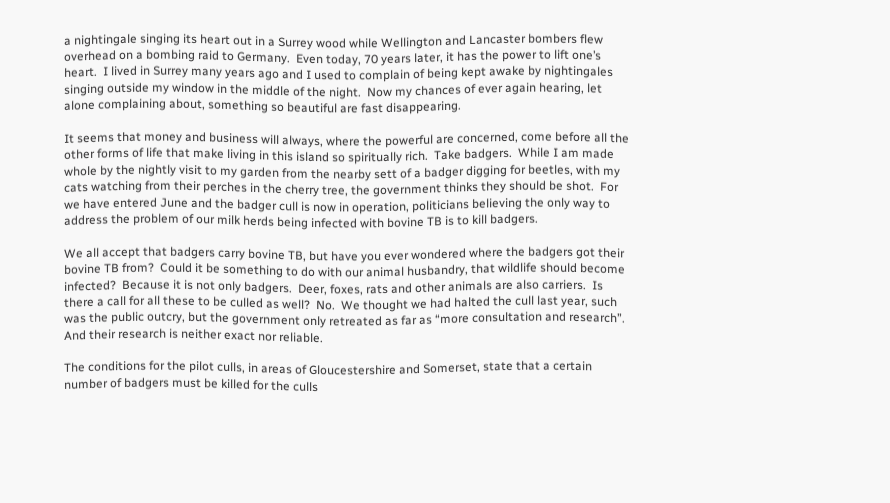a nightingale singing its heart out in a Surrey wood while Wellington and Lancaster bombers flew overhead on a bombing raid to Germany.  Even today, 70 years later, it has the power to lift one’s heart.  I lived in Surrey many years ago and I used to complain of being kept awake by nightingales singing outside my window in the middle of the night.  Now my chances of ever again hearing, let alone complaining about, something so beautiful are fast disappearing.

It seems that money and business will always, where the powerful are concerned, come before all the other forms of life that make living in this island so spiritually rich.  Take badgers.  While I am made whole by the nightly visit to my garden from the nearby sett of a badger digging for beetles, with my cats watching from their perches in the cherry tree, the government thinks they should be shot.  For we have entered June and the badger cull is now in operation, politicians believing the only way to address the problem of our milk herds being infected with bovine TB is to kill badgers.

We all accept that badgers carry bovine TB, but have you ever wondered where the badgers got their bovine TB from?  Could it be something to do with our animal husbandry, that wildlife should become infected?  Because it is not only badgers.  Deer, foxes, rats and other animals are also carriers.  Is there a call for all these to be culled as well?  No.  We thought we had halted the cull last year, such was the public outcry, but the government only retreated as far as “more consultation and research”.  And their research is neither exact nor reliable.

The conditions for the pilot culls, in areas of Gloucestershire and Somerset, state that a certain number of badgers must be killed for the culls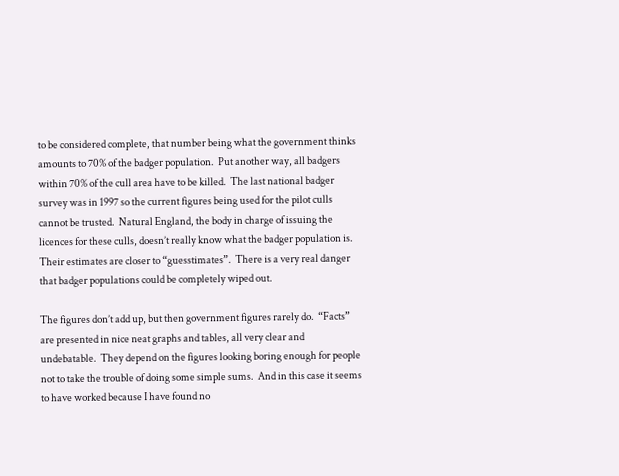to be considered complete, that number being what the government thinks amounts to 70% of the badger population.  Put another way, all badgers within 70% of the cull area have to be killed.  The last national badger survey was in 1997 so the current figures being used for the pilot culls cannot be trusted.  Natural England, the body in charge of issuing the licences for these culls, doesn’t really know what the badger population is.  Their estimates are closer to “guesstimates”.  There is a very real danger that badger populations could be completely wiped out.

The figures don’t add up, but then government figures rarely do.  “Facts” are presented in nice neat graphs and tables, all very clear and undebatable.  They depend on the figures looking boring enough for people not to take the trouble of doing some simple sums.  And in this case it seems to have worked because I have found no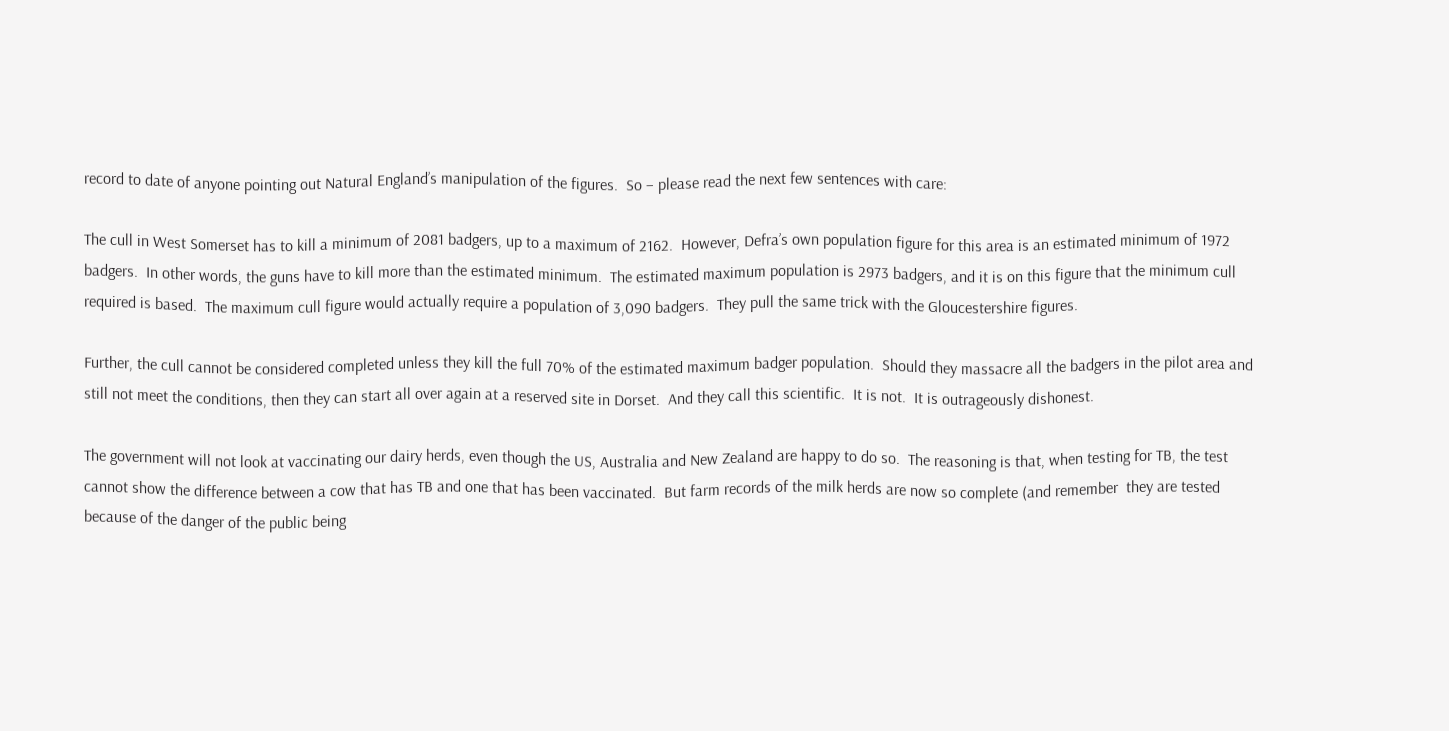record to date of anyone pointing out Natural England’s manipulation of the figures.  So – please read the next few sentences with care:

The cull in West Somerset has to kill a minimum of 2081 badgers, up to a maximum of 2162.  However, Defra’s own population figure for this area is an estimated minimum of 1972 badgers.  In other words, the guns have to kill more than the estimated minimum.  The estimated maximum population is 2973 badgers, and it is on this figure that the minimum cull required is based.  The maximum cull figure would actually require a population of 3,090 badgers.  They pull the same trick with the Gloucestershire figures.

Further, the cull cannot be considered completed unless they kill the full 70% of the estimated maximum badger population.  Should they massacre all the badgers in the pilot area and still not meet the conditions, then they can start all over again at a reserved site in Dorset.  And they call this scientific.  It is not.  It is outrageously dishonest.

The government will not look at vaccinating our dairy herds, even though the US, Australia and New Zealand are happy to do so.  The reasoning is that, when testing for TB, the test cannot show the difference between a cow that has TB and one that has been vaccinated.  But farm records of the milk herds are now so complete (and remember  they are tested because of the danger of the public being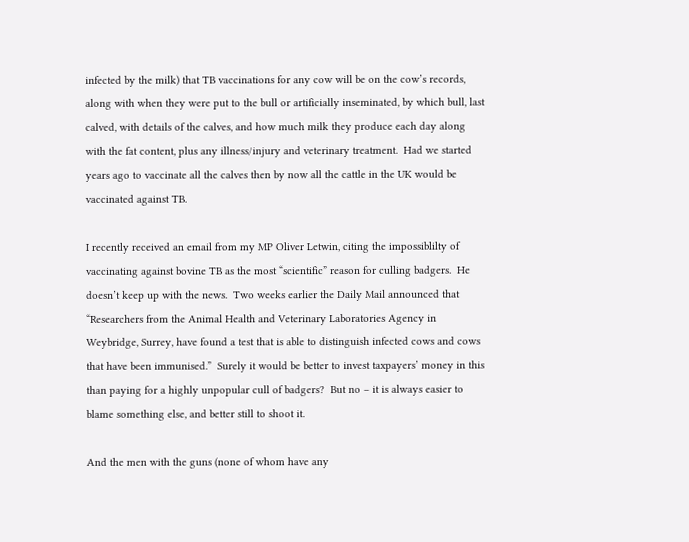infected by the milk) that TB vaccinations for any cow will be on the cow’s records, along with when they were put to the bull or artificially inseminated, by which bull, last calved, with details of the calves, and how much milk they produce each day along with the fat content, plus any illness/injury and veterinary treatment.  Had we started years ago to vaccinate all the calves then by now all the cattle in the UK would be vaccinated against TB.

I recently received an email from my MP Oliver Letwin, citing the impossiblilty of vaccinating against bovine TB as the most “scientific” reason for culling badgers.  He doesn’t keep up with the news.  Two weeks earlier the Daily Mail announced that “Researchers from the Animal Health and Veterinary Laboratories Agency in Weybridge, Surrey, have found a test that is able to distinguish infected cows and cows that have been immunised.”  Surely it would be better to invest taxpayers’ money in this than paying for a highly unpopular cull of badgers?  But no – it is always easier to blame something else, and better still to shoot it.

And the men with the guns (none of whom have any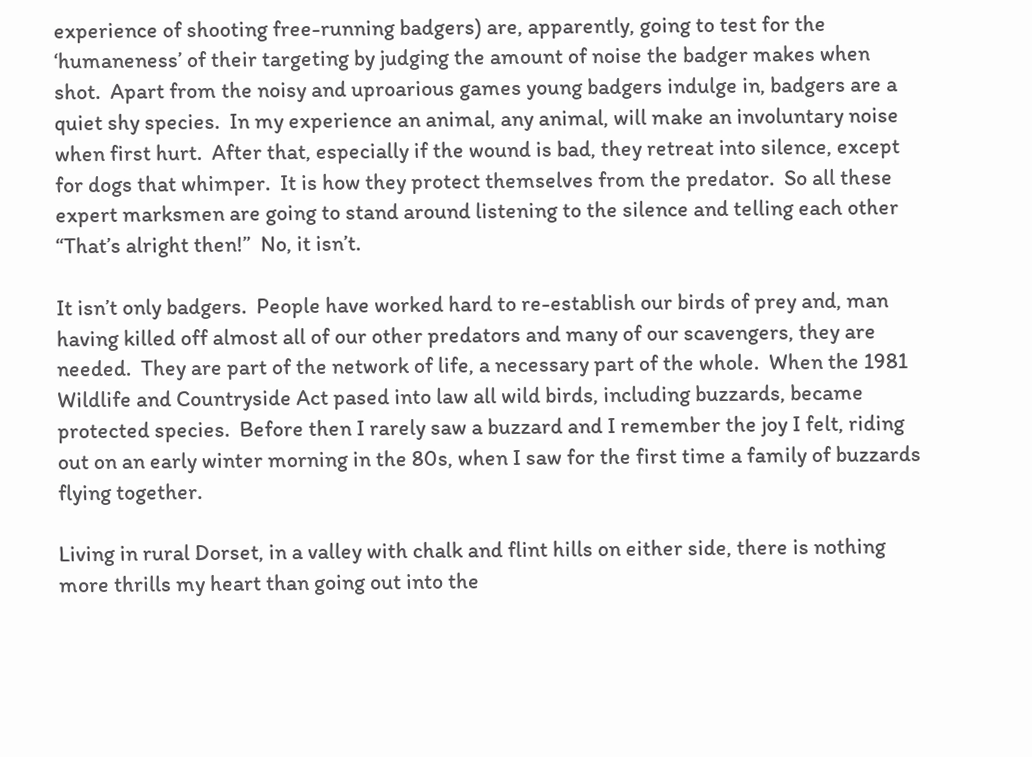experience of shooting free-running badgers) are, apparently, going to test for the ‘humaneness’ of their targeting by judging the amount of noise the badger makes when shot.  Apart from the noisy and uproarious games young badgers indulge in, badgers are a quiet shy species.  In my experience an animal, any animal, will make an involuntary noise when first hurt.  After that, especially if the wound is bad, they retreat into silence, except for dogs that whimper.  It is how they protect themselves from the predator.  So all these expert marksmen are going to stand around listening to the silence and telling each other “That’s alright then!”  No, it isn’t.

It isn’t only badgers.  People have worked hard to re-establish our birds of prey and, man having killed off almost all of our other predators and many of our scavengers, they are needed.  They are part of the network of life, a necessary part of the whole.  When the 1981 Wildlife and Countryside Act pased into law all wild birds, including buzzards, became protected species.  Before then I rarely saw a buzzard and I remember the joy I felt, riding out on an early winter morning in the 80s, when I saw for the first time a family of buzzards flying together.

Living in rural Dorset, in a valley with chalk and flint hills on either side, there is nothing more thrills my heart than going out into the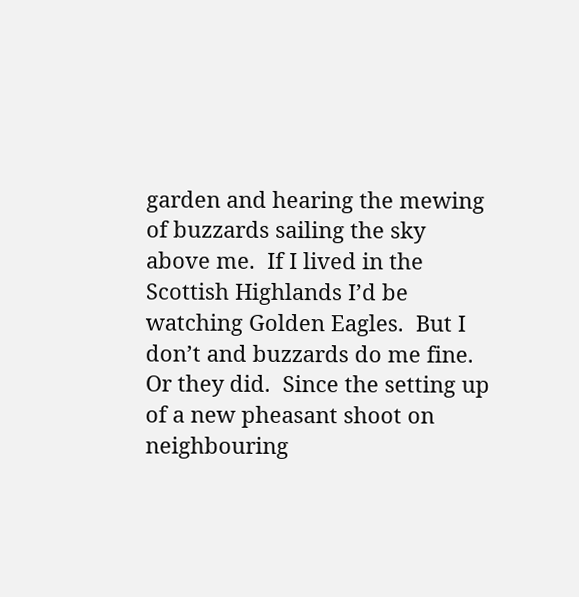garden and hearing the mewing of buzzards sailing the sky above me.  If I lived in the Scottish Highlands I’d be watching Golden Eagles.  But I don’t and buzzards do me fine.  Or they did.  Since the setting up of a new pheasant shoot on neighbouring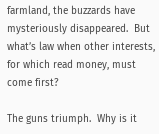farmland, the buzzards have mysteriously disappeared.  But what’s law when other interests, for which read money, must come first?

The guns triumph.  Why is it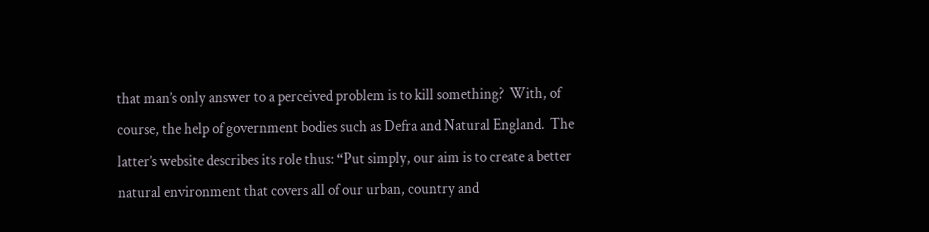that man’s only answer to a perceived problem is to kill something?  With, of course, the help of government bodies such as Defra and Natural England.  The latter’s website describes its role thus: “Put simply, our aim is to create a better natural environment that covers all of our urban, country and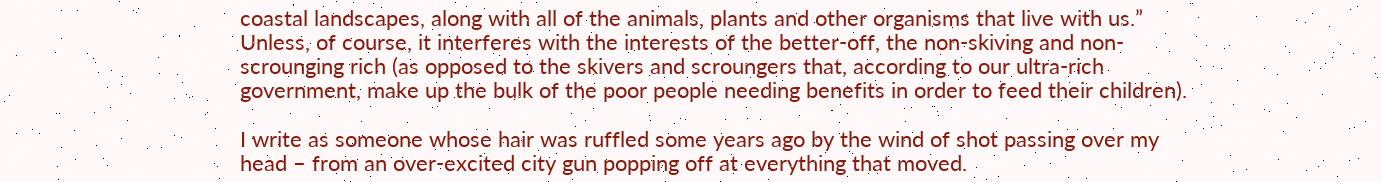coastal landscapes, along with all of the animals, plants and other organisms that live with us.”  Unless, of course, it interferes with the interests of the better-off, the non-skiving and non-scrounging rich (as opposed to the skivers and scroungers that, according to our ultra-rich government, make up the bulk of the poor people needing benefits in order to feed their children).

I write as someone whose hair was ruffled some years ago by the wind of shot passing over my head – from an over-excited city gun popping off at everything that moved.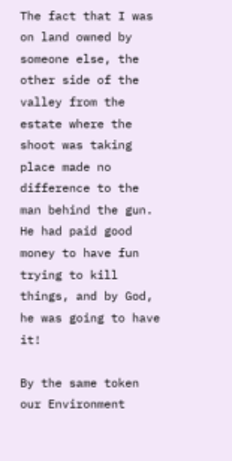The fact that I was on land owned by someone else, the other side of the valley from the estate where the shoot was taking place made no difference to the man behind the gun.  He had paid good money to have fun trying to kill things, and by God, he was going to have it!

By the same token our Environment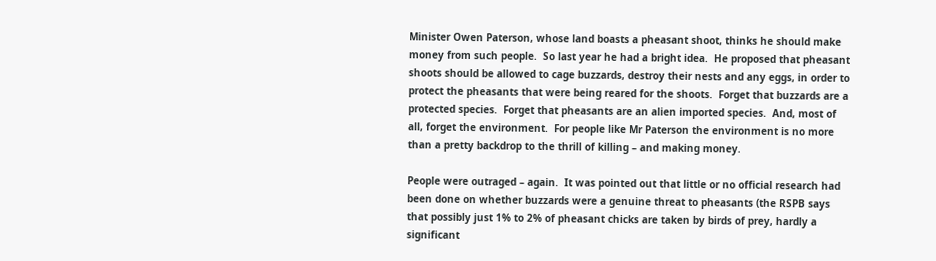Minister Owen Paterson, whose land boasts a pheasant shoot, thinks he should make money from such people.  So last year he had a bright idea.  He proposed that pheasant shoots should be allowed to cage buzzards, destroy their nests and any eggs, in order to protect the pheasants that were being reared for the shoots.  Forget that buzzards are a protected species.  Forget that pheasants are an alien imported species.  And, most of all, forget the environment.  For people like Mr Paterson the environment is no more than a pretty backdrop to the thrill of killing – and making money.

People were outraged – again.  It was pointed out that little or no official research had been done on whether buzzards were a genuine threat to pheasants (the RSPB says that possibly just 1% to 2% of pheasant chicks are taken by birds of prey, hardly a significant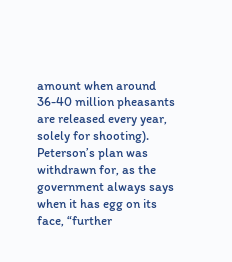amount when around 36-40 million pheasants are released every year, solely for shooting).  Peterson’s plan was withdrawn for, as the government always says when it has egg on its face, “further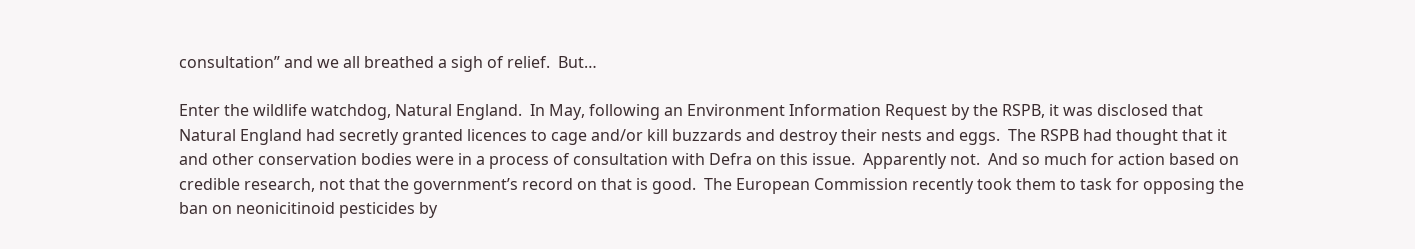consultation” and we all breathed a sigh of relief.  But…

Enter the wildlife watchdog, Natural England.  In May, following an Environment Information Request by the RSPB, it was disclosed that Natural England had secretly granted licences to cage and/or kill buzzards and destroy their nests and eggs.  The RSPB had thought that it and other conservation bodies were in a process of consultation with Defra on this issue.  Apparently not.  And so much for action based on credible research, not that the government’s record on that is good.  The European Commission recently took them to task for opposing the ban on neonicitinoid pesticides by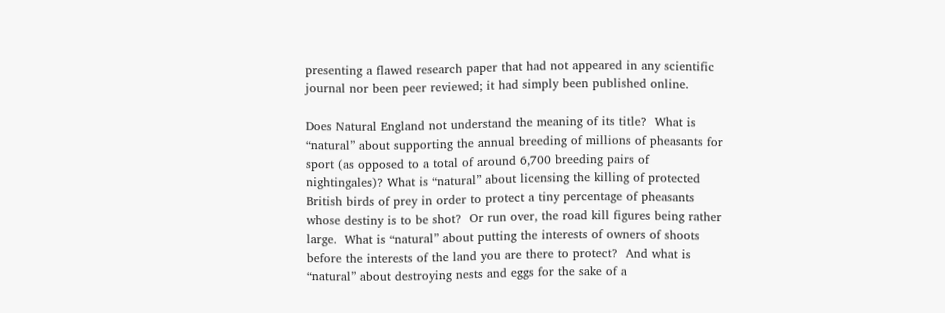presenting a flawed research paper that had not appeared in any scientific journal nor been peer reviewed; it had simply been published online.

Does Natural England not understand the meaning of its title?  What is “natural” about supporting the annual breeding of millions of pheasants for sport (as opposed to a total of around 6,700 breeding pairs of nightingales)? What is “natural” about licensing the killing of protected British birds of prey in order to protect a tiny percentage of pheasants whose destiny is to be shot?  Or run over, the road kill figures being rather large.  What is “natural” about putting the interests of owners of shoots before the interests of the land you are there to protect?  And what is “natural” about destroying nests and eggs for the sake of a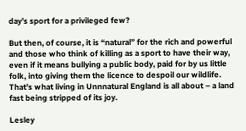day’s sport for a privileged few?

But then, of course, it is “natural” for the rich and powerful and those who think of killing as a sport to have their way, even if it means bullying a public body, paid for by us little folk, into giving them the licence to despoil our wildlife.  That’s what living in Unnnatural England is all about – a land fast being stripped of its joy.

Lesley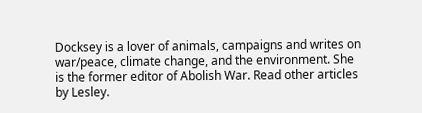Docksey is a lover of animals, campaigns and writes on war/peace, climate change, and the environment. She is the former editor of Abolish War. Read other articles by Lesley.